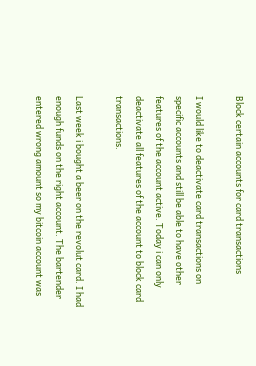Block certain accounts for card transactions

I would like to deactivate card transactions on specific accounts and still be able to have other features of the account active. Today i can only deactivate all features of the account to block card transactions.

Last week i bought a beer on the revolut card. I had enough funds on the right account. The bartender entered wrong amount so my bitcoin account was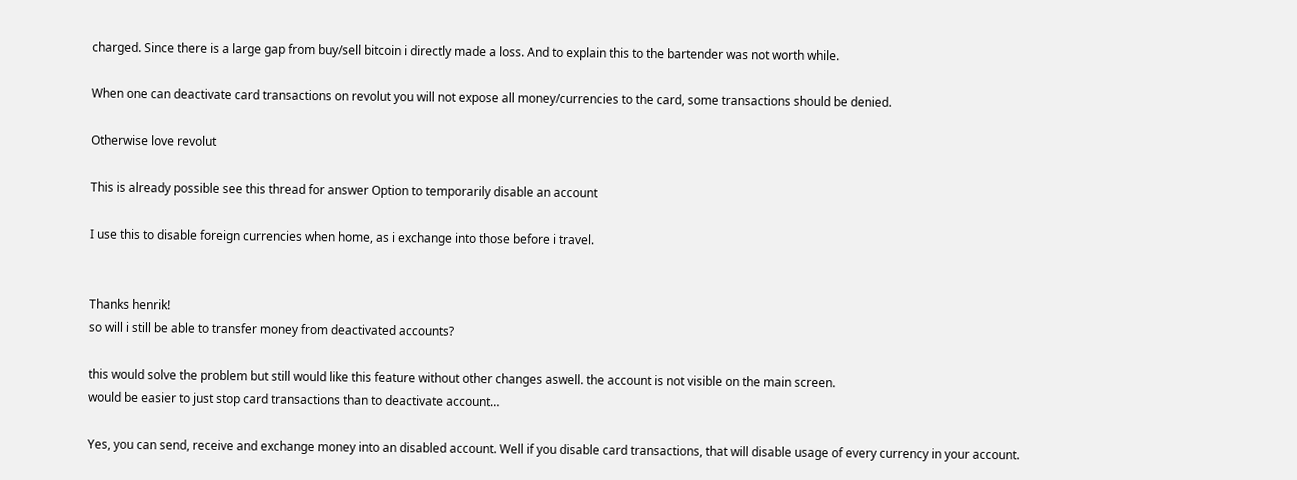charged. Since there is a large gap from buy/sell bitcoin i directly made a loss. And to explain this to the bartender was not worth while.

When one can deactivate card transactions on revolut you will not expose all money/currencies to the card, some transactions should be denied.

Otherwise love revolut

This is already possible see this thread for answer Option to temporarily disable an account

I use this to disable foreign currencies when home, as i exchange into those before i travel.


Thanks henrik!
so will i still be able to transfer money from deactivated accounts?

this would solve the problem but still would like this feature without other changes aswell. the account is not visible on the main screen.
would be easier to just stop card transactions than to deactivate account…

Yes, you can send, receive and exchange money into an disabled account. Well if you disable card transactions, that will disable usage of every currency in your account.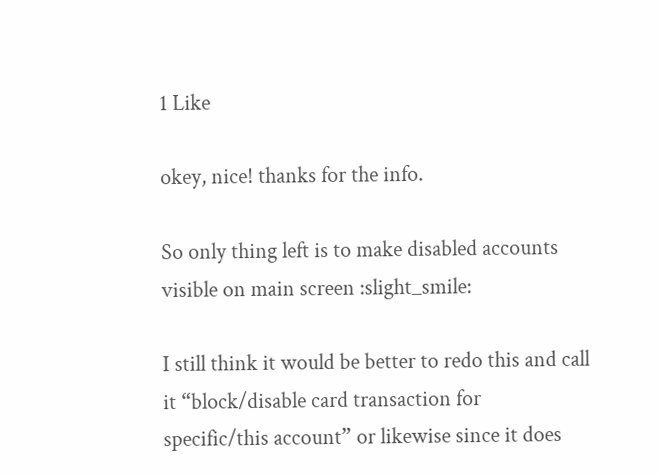1 Like

okey, nice! thanks for the info.

So only thing left is to make disabled accounts visible on main screen :slight_smile:

I still think it would be better to redo this and call it “block/disable card transaction for specific/this account” or likewise since it does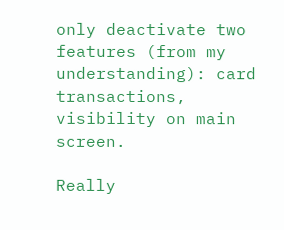only deactivate two features (from my understanding): card transactions, visibility on main screen.

Really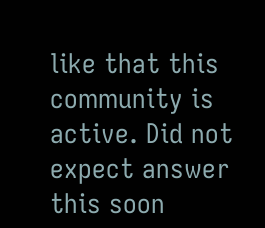like that this community is active. Did not expect answer this soon